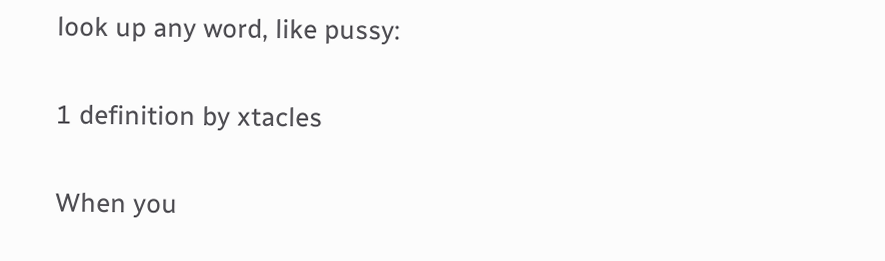look up any word, like pussy:

1 definition by xtacles

When you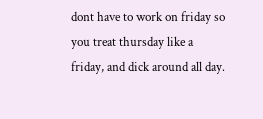dont have to work on friday so you treat thursday like a friday, and dick around all day.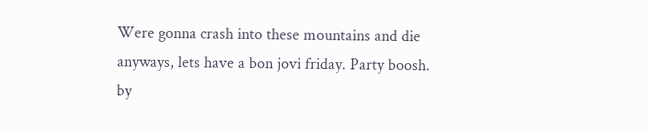Were gonna crash into these mountains and die anyways, lets have a bon jovi friday. Party boosh.
by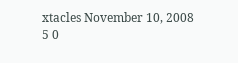xtacles November 10, 2008
5 0